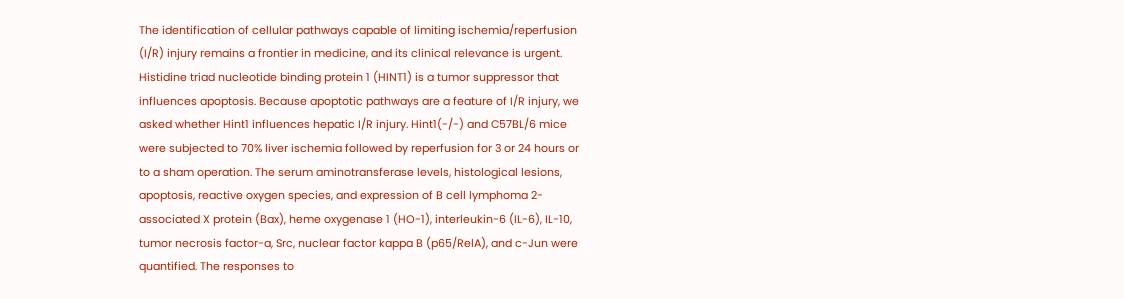The identification of cellular pathways capable of limiting ischemia/reperfusion (I/R) injury remains a frontier in medicine, and its clinical relevance is urgent. Histidine triad nucleotide binding protein 1 (HINT1) is a tumor suppressor that influences apoptosis. Because apoptotic pathways are a feature of I/R injury, we asked whether Hint1 influences hepatic I/R injury. Hint1(-/-) and C57BL/6 mice were subjected to 70% liver ischemia followed by reperfusion for 3 or 24 hours or to a sham operation. The serum aminotransferase levels, histological lesions, apoptosis, reactive oxygen species, and expression of B cell lymphoma 2-associated X protein (Bax), heme oxygenase 1 (HO-1), interleukin-6 (IL-6), IL-10, tumor necrosis factor-a, Src, nuclear factor kappa B (p65/RelA), and c-Jun were quantified. The responses to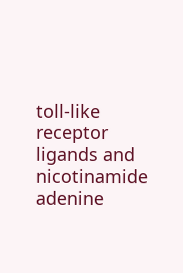toll-like receptor ligands and nicotinamide adenine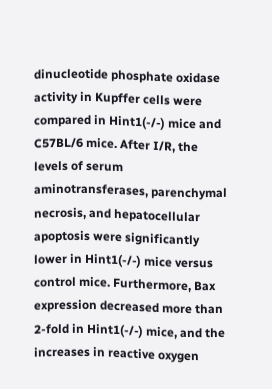dinucleotide phosphate oxidase activity in Kupffer cells were compared in Hint1(-/-) mice and C57BL/6 mice. After I/R, the levels of serum aminotransferases, parenchymal necrosis, and hepatocellular apoptosis were significantly lower in Hint1(-/-) mice versus control mice. Furthermore, Bax expression decreased more than 2-fold in Hint1(-/-) mice, and the increases in reactive oxygen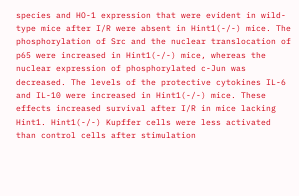species and HO-1 expression that were evident in wild-type mice after I/R were absent in Hint1(-/-) mice. The phosphorylation of Src and the nuclear translocation of p65 were increased in Hint1(-/-) mice, whereas the nuclear expression of phosphorylated c-Jun was decreased. The levels of the protective cytokines IL-6 and IL-10 were increased in Hint1(-/-) mice. These effects increased survival after I/R in mice lacking Hint1. Hint1(-/-) Kupffer cells were less activated than control cells after stimulation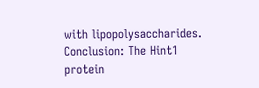with lipopolysaccharides. Conclusion: The Hint1 protein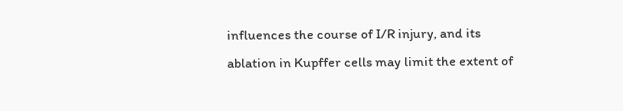influences the course of I/R injury, and its ablation in Kupffer cells may limit the extent of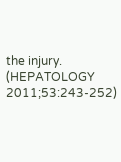the injury. (HEPATOLOGY 2011;53:243-252)